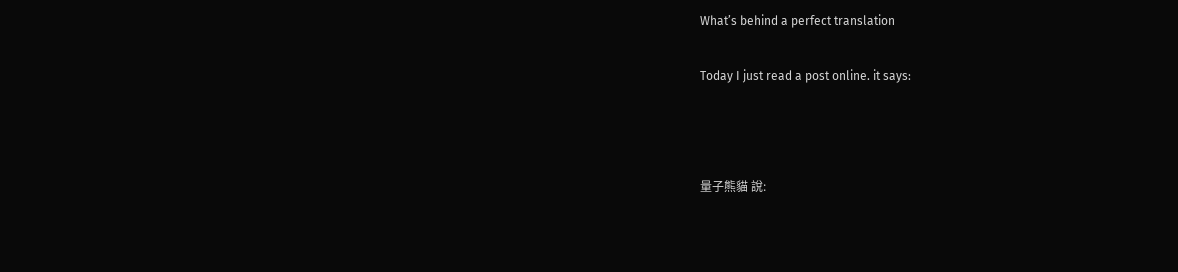What’s behind a perfect translation

Today I just read a post online. it says:



量子熊貓 說: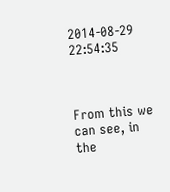2014-08-29 22:54:35



From this we can see, in the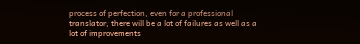process of perfection, even for a professional translator, there will be a lot of failures as well as a lot of improvements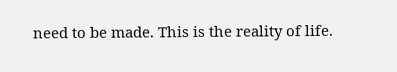need to be made. This is the reality of life.